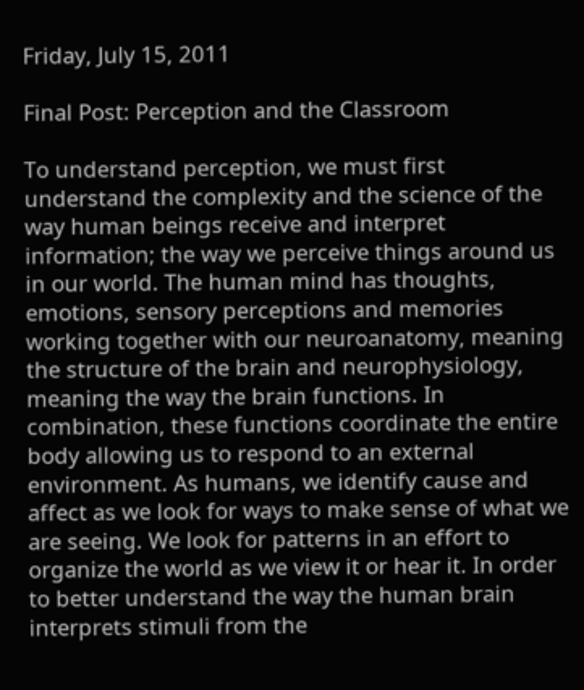Friday, July 15, 2011

Final Post: Perception and the Classroom

To understand perception, we must first understand the complexity and the science of the way human beings receive and interpret information; the way we perceive things around us in our world. The human mind has thoughts, emotions, sensory perceptions and memories working together with our neuroanatomy, meaning the structure of the brain and neurophysiology, meaning the way the brain functions. In combination, these functions coordinate the entire body allowing us to respond to an external environment. As humans, we identify cause and affect as we look for ways to make sense of what we are seeing. We look for patterns in an effort to organize the world as we view it or hear it. In order to better understand the way the human brain interprets stimuli from the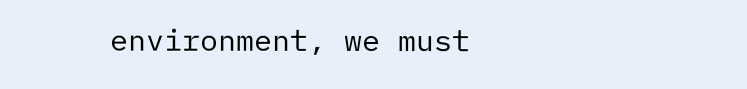environment, we must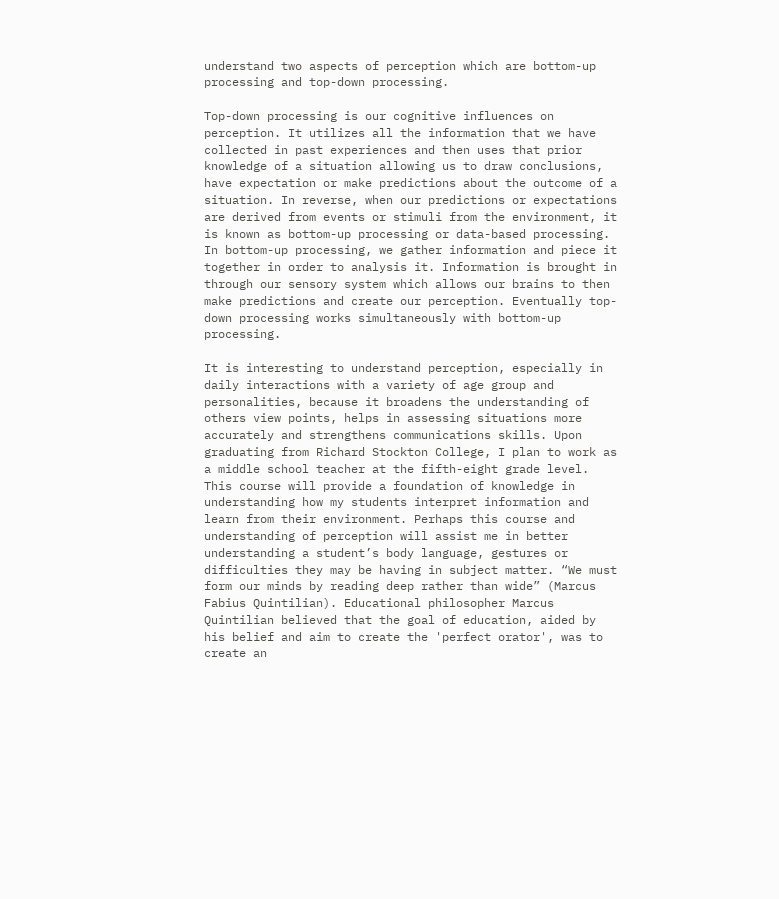understand two aspects of perception which are bottom-up processing and top-down processing.

Top-down processing is our cognitive influences on perception. It utilizes all the information that we have collected in past experiences and then uses that prior knowledge of a situation allowing us to draw conclusions, have expectation or make predictions about the outcome of a situation. In reverse, when our predictions or expectations are derived from events or stimuli from the environment, it is known as bottom-up processing or data-based processing. In bottom-up processing, we gather information and piece it together in order to analysis it. Information is brought in through our sensory system which allows our brains to then make predictions and create our perception. Eventually top-down processing works simultaneously with bottom-up processing.

It is interesting to understand perception, especially in daily interactions with a variety of age group and personalities, because it broadens the understanding of others view points, helps in assessing situations more accurately and strengthens communications skills. Upon graduating from Richard Stockton College, I plan to work as a middle school teacher at the fifth-eight grade level. This course will provide a foundation of knowledge in understanding how my students interpret information and learn from their environment. Perhaps this course and understanding of perception will assist me in better understanding a student’s body language, gestures or difficulties they may be having in subject matter. “We must form our minds by reading deep rather than wide” (Marcus Fabius Quintilian). Educational philosopher Marcus Quintilian believed that the goal of education, aided by his belief and aim to create the 'perfect orator', was to create an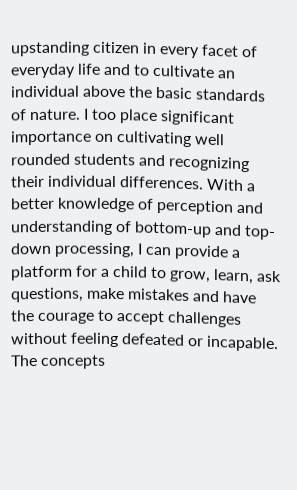upstanding citizen in every facet of everyday life and to cultivate an individual above the basic standards of nature. I too place significant importance on cultivating well rounded students and recognizing their individual differences. With a better knowledge of perception and understanding of bottom-up and top-down processing, I can provide a platform for a child to grow, learn, ask questions, make mistakes and have the courage to accept challenges without feeling defeated or incapable. The concepts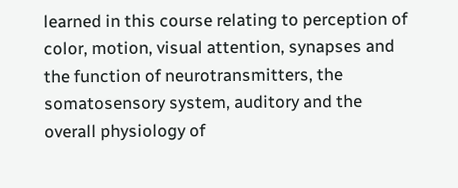learned in this course relating to perception of color, motion, visual attention, synapses and the function of neurotransmitters, the somatosensory system, auditory and the overall physiology of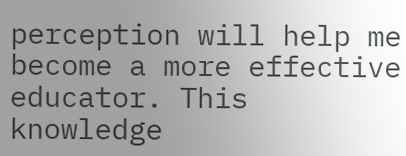perception will help me become a more effective educator. This knowledge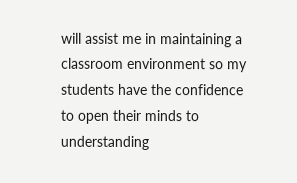will assist me in maintaining a classroom environment so my students have the confidence to open their minds to understanding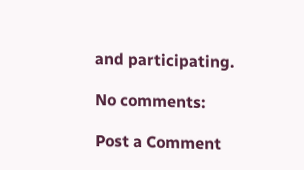and participating.

No comments:

Post a Comment